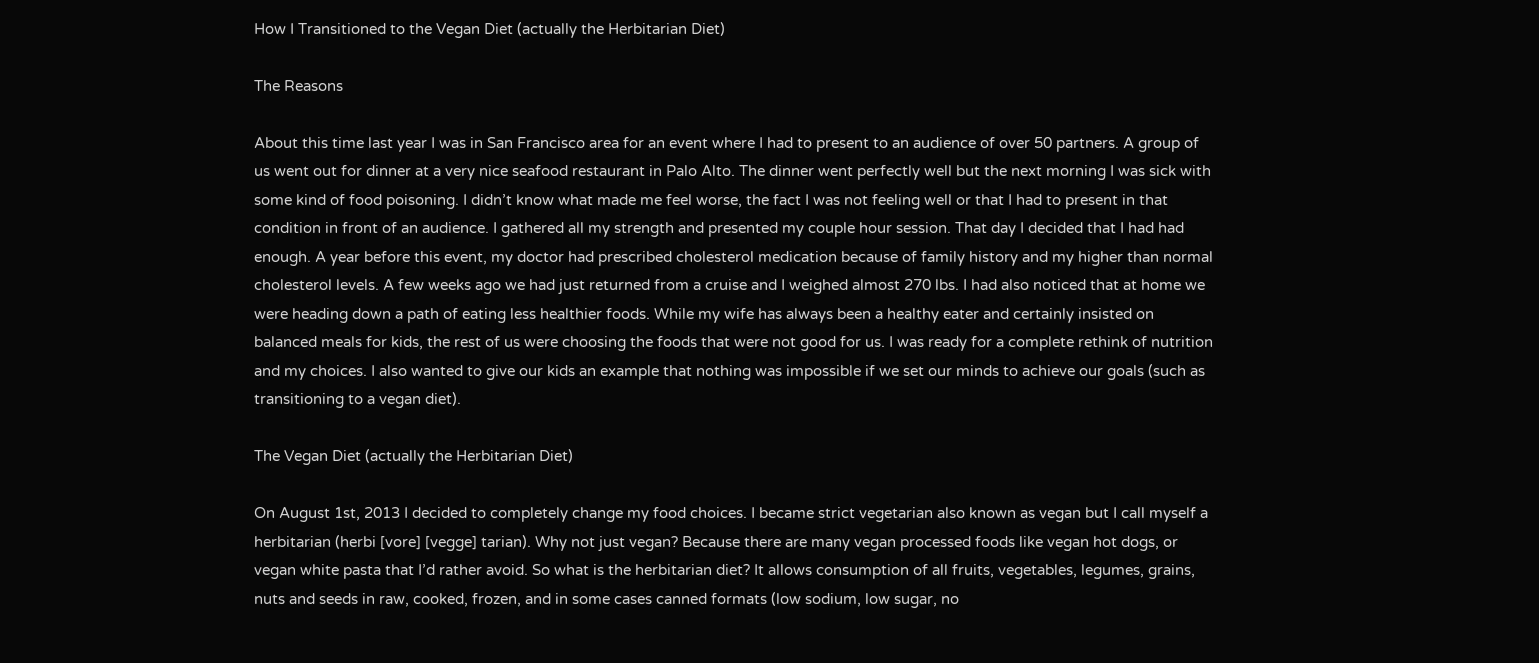How I Transitioned to the Vegan Diet (actually the Herbitarian Diet)

The Reasons

About this time last year I was in San Francisco area for an event where I had to present to an audience of over 50 partners. A group of us went out for dinner at a very nice seafood restaurant in Palo Alto. The dinner went perfectly well but the next morning I was sick with some kind of food poisoning. I didn’t know what made me feel worse, the fact I was not feeling well or that I had to present in that condition in front of an audience. I gathered all my strength and presented my couple hour session. That day I decided that I had had enough. A year before this event, my doctor had prescribed cholesterol medication because of family history and my higher than normal cholesterol levels. A few weeks ago we had just returned from a cruise and I weighed almost 270 lbs. I had also noticed that at home we were heading down a path of eating less healthier foods. While my wife has always been a healthy eater and certainly insisted on balanced meals for kids, the rest of us were choosing the foods that were not good for us. I was ready for a complete rethink of nutrition and my choices. I also wanted to give our kids an example that nothing was impossible if we set our minds to achieve our goals (such as transitioning to a vegan diet).

The Vegan Diet (actually the Herbitarian Diet)

On August 1st, 2013 I decided to completely change my food choices. I became strict vegetarian also known as vegan but I call myself a herbitarian (herbi [vore] [vegge] tarian). Why not just vegan? Because there are many vegan processed foods like vegan hot dogs, or vegan white pasta that I’d rather avoid. So what is the herbitarian diet? It allows consumption of all fruits, vegetables, legumes, grains, nuts and seeds in raw, cooked, frozen, and in some cases canned formats (low sodium, low sugar, no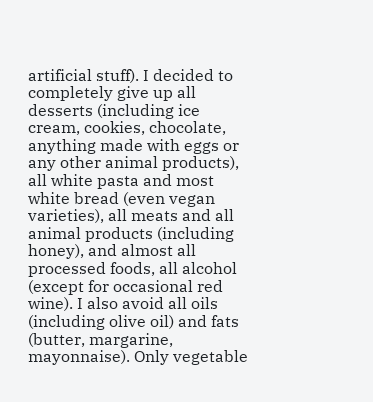artificial stuff). I decided to completely give up all desserts (including ice cream, cookies, chocolate, anything made with eggs or any other animal products), all white pasta and most white bread (even vegan varieties), all meats and all animal products (including honey), and almost all processed foods, all alcohol (except for occasional red wine). I also avoid all oils (including olive oil) and fats (butter, margarine, mayonnaise). Only vegetable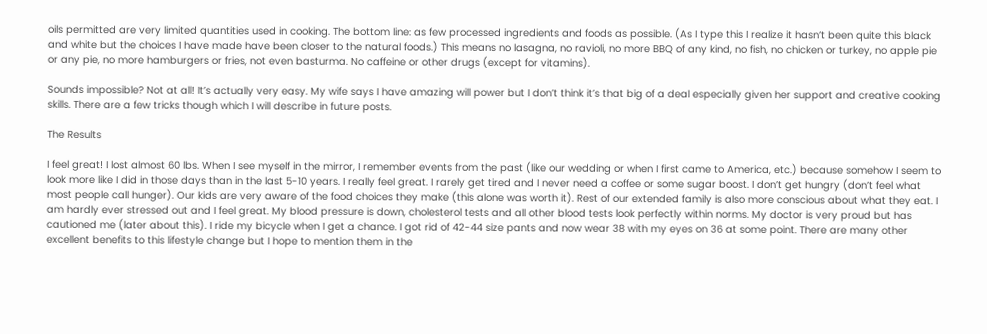oils permitted are very limited quantities used in cooking. The bottom line: as few processed ingredients and foods as possible. (As I type this I realize it hasn’t been quite this black and white but the choices I have made have been closer to the natural foods.) This means no lasagna, no ravioli, no more BBQ of any kind, no fish, no chicken or turkey, no apple pie or any pie, no more hamburgers or fries, not even basturma. No caffeine or other drugs (except for vitamins).

Sounds impossible? Not at all! It’s actually very easy. My wife says I have amazing will power but I don’t think it’s that big of a deal especially given her support and creative cooking skills. There are a few tricks though which I will describe in future posts.

The Results

I feel great! I lost almost 60 lbs. When I see myself in the mirror, I remember events from the past (like our wedding or when I first came to America, etc.) because somehow I seem to look more like I did in those days than in the last 5-10 years. I really feel great. I rarely get tired and I never need a coffee or some sugar boost. I don’t get hungry (don’t feel what most people call hunger). Our kids are very aware of the food choices they make (this alone was worth it). Rest of our extended family is also more conscious about what they eat. I am hardly ever stressed out and I feel great. My blood pressure is down, cholesterol tests and all other blood tests look perfectly within norms. My doctor is very proud but has cautioned me (later about this). I ride my bicycle when I get a chance. I got rid of 42-44 size pants and now wear 38 with my eyes on 36 at some point. There are many other excellent benefits to this lifestyle change but I hope to mention them in the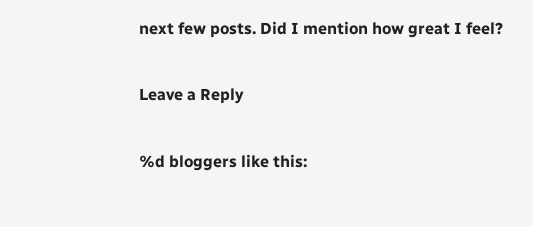next few posts. Did I mention how great I feel?

Leave a Reply

%d bloggers like this: